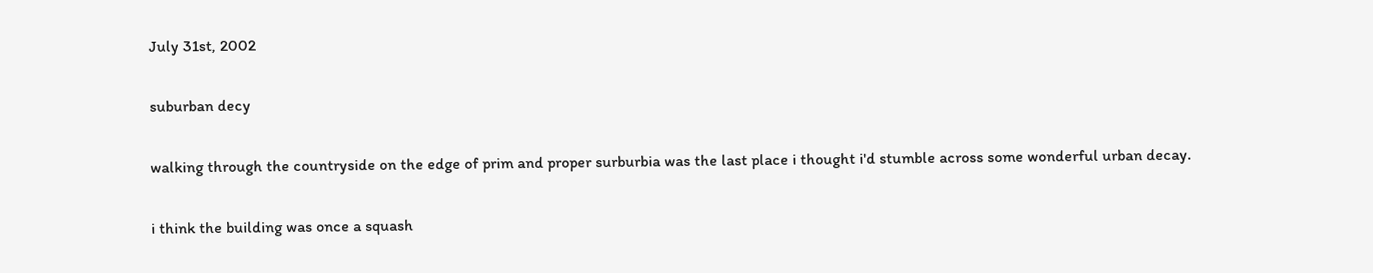July 31st, 2002

suburban decy

walking through the countryside on the edge of prim and proper surburbia was the last place i thought i'd stumble across some wonderful urban decay.

i think the building was once a squash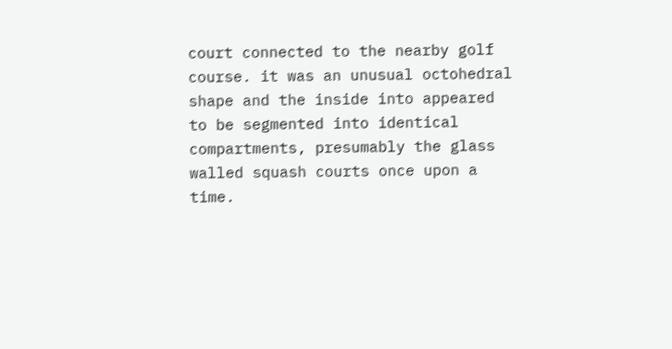court connected to the nearby golf course. it was an unusual octohedral shape and the inside into appeared to be segmented into identical compartments, presumably the glass walled squash courts once upon a time.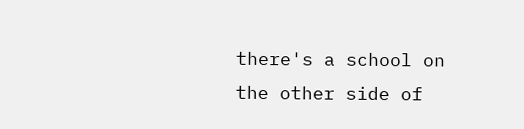there's a school on the other side of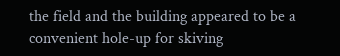the field and the building appeared to be a convenient hole-up for skiving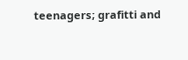teenagers; grafitti and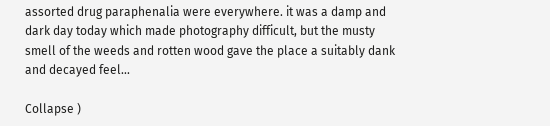assorted drug paraphenalia were everywhere. it was a damp and dark day today which made photography difficult, but the musty smell of the weeds and rotten wood gave the place a suitably dank and decayed feel...

Collapse )